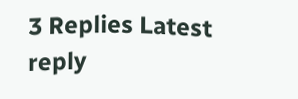3 Replies Latest reply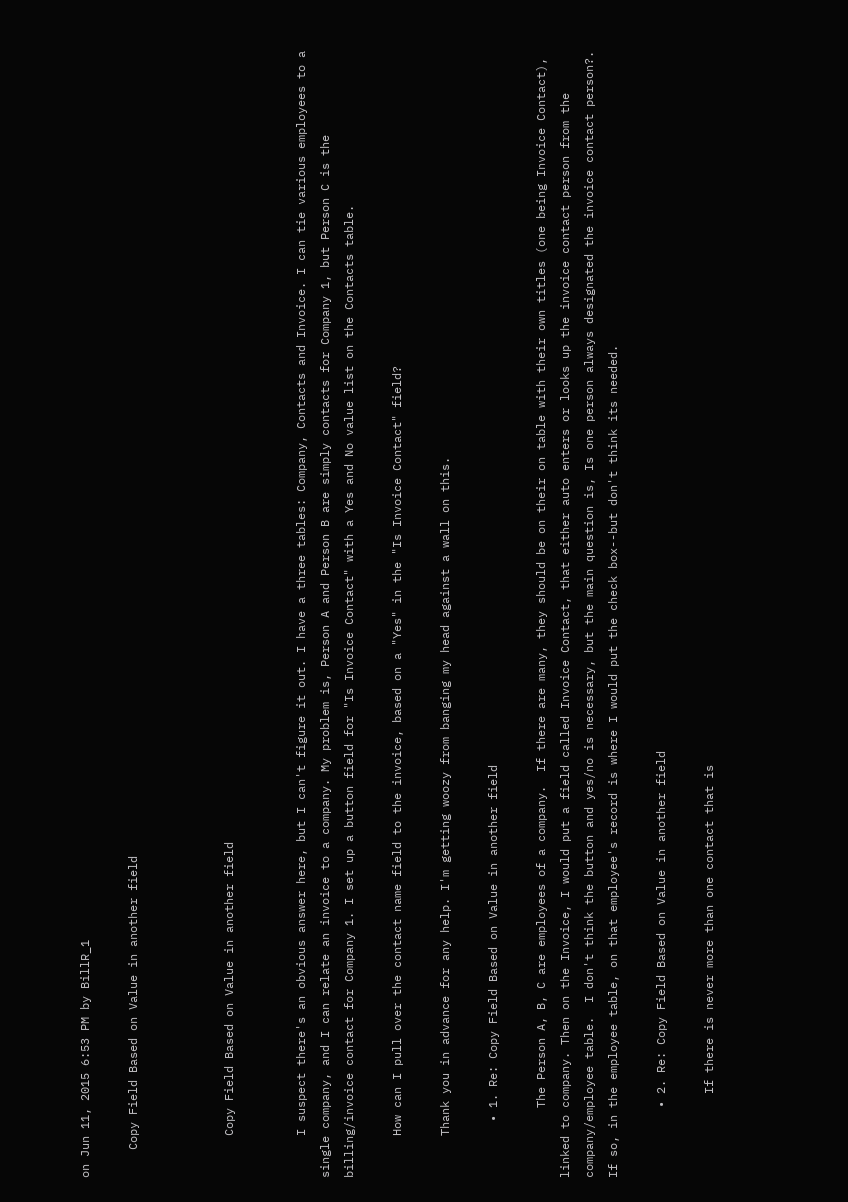on Jun 11, 2015 6:53 PM by BillR_1

    Copy Field Based on Value in another field



      Copy Field Based on Value in another field


      I suspect there's an obvious answer here, but I can't figure it out. I have a three tables: Company, Contacts and Invoice. I can tie various employees to a single company, and I can relate an invoice to a company. My problem is, Person A and Person B are simply contacts for Company 1, but Person C is the billing/invoice contact for Company 1. I set up a button field for "Is Invoice Contact" with a Yes and No value list on the Contacts table.

      How can I pull over the contact name field to the invoice, based on a "Yes" in the "Is Invoice Contact" field?

      Thank you in advance for any help. I'm getting woozy from banging my head against a wall on this.

        • 1. Re: Copy Field Based on Value in another field

          The Person A, B, C are employees of a company.  If there are many, they should be on their on table with their own titles (one being Invoice Contact), linked to company. Then on the Invoice, I would put a field called Invoice Contact, that either auto enters or looks up the invoice contact person from the company/employee table.  I don't think the button and yes/no is necessary, but the main question is, Is one person always designated the invoice contact person?.  If so, in the employee table, on that employee's record is where I would put the check box--but don't think its needed.

          • 2. Re: Copy Field Based on Value in another field

            If there is never more than one contact that is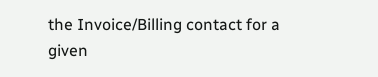the Invoice/Billing contact for a given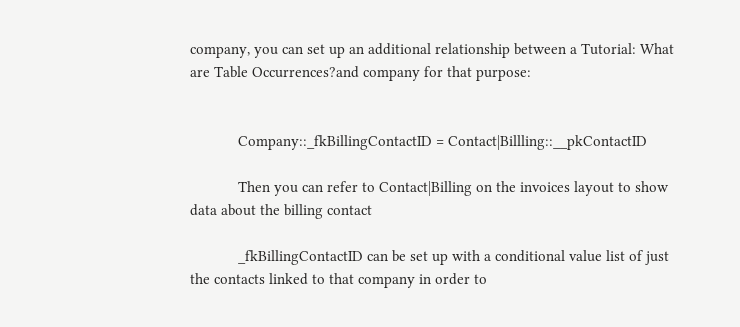company, you can set up an additional relationship between a Tutorial: What are Table Occurrences?and company for that purpose:


            Company::_fkBillingContactID = Contact|Billling::__pkContactID

            Then you can refer to Contact|Billing on the invoices layout to show data about the billing contact

            _fkBillingContactID can be set up with a conditional value list of just the contacts linked to that company in order to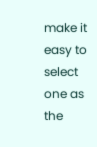make it easy to select one as the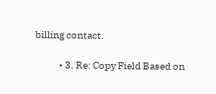billing contact.

            • 3. Re: Copy Field Based on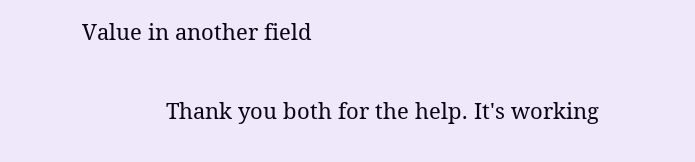Value in another field

              Thank you both for the help. It's working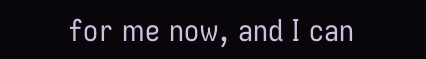for me now, and I can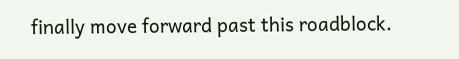finally move forward past this roadblock.